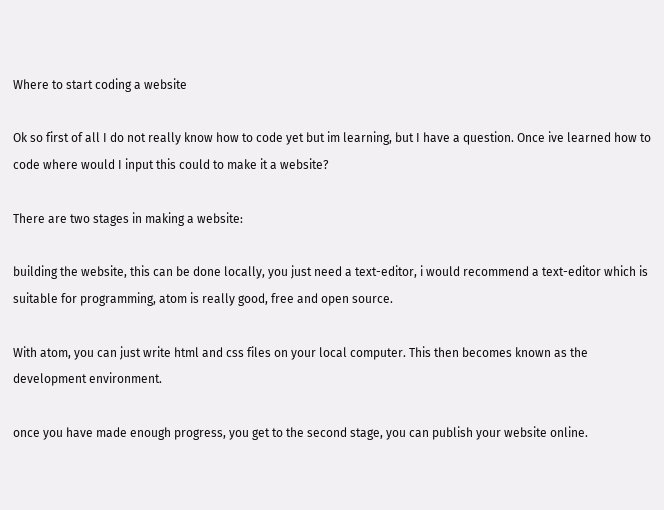Where to start coding a website

Ok so first of all I do not really know how to code yet but im learning, but I have a question. Once ive learned how to code where would I input this could to make it a website?

There are two stages in making a website:

building the website, this can be done locally, you just need a text-editor, i would recommend a text-editor which is suitable for programming, atom is really good, free and open source.

With atom, you can just write html and css files on your local computer. This then becomes known as the development environment.

once you have made enough progress, you get to the second stage, you can publish your website online.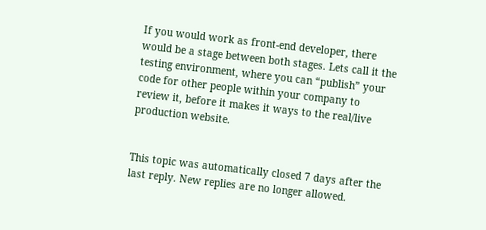If you would work as front-end developer, there would be a stage between both stages. Lets call it the testing environment, where you can “publish” your code for other people within your company to review it, before it makes it ways to the real/live production website.


This topic was automatically closed 7 days after the last reply. New replies are no longer allowed.